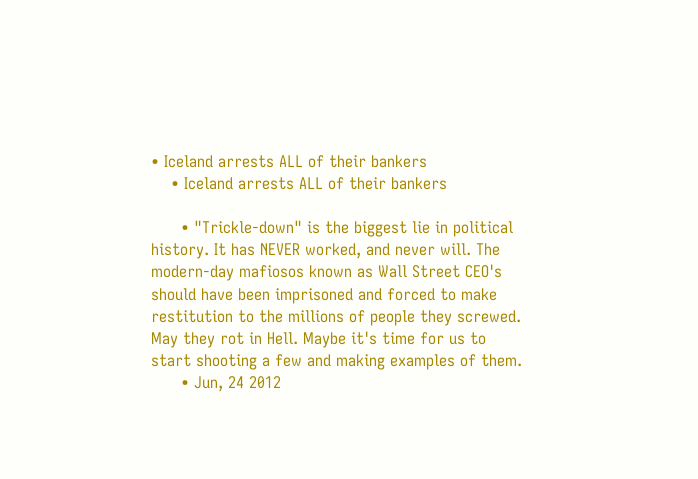• Iceland arrests ALL of their bankers
    • Iceland arrests ALL of their bankers

      • "Trickle-down" is the biggest lie in political history. It has NEVER worked, and never will. The modern-day mafiosos known as Wall Street CEO's should have been imprisoned and forced to make restitution to the millions of people they screwed. May they rot in Hell. Maybe it's time for us to start shooting a few and making examples of them.
      • Jun, 24 2012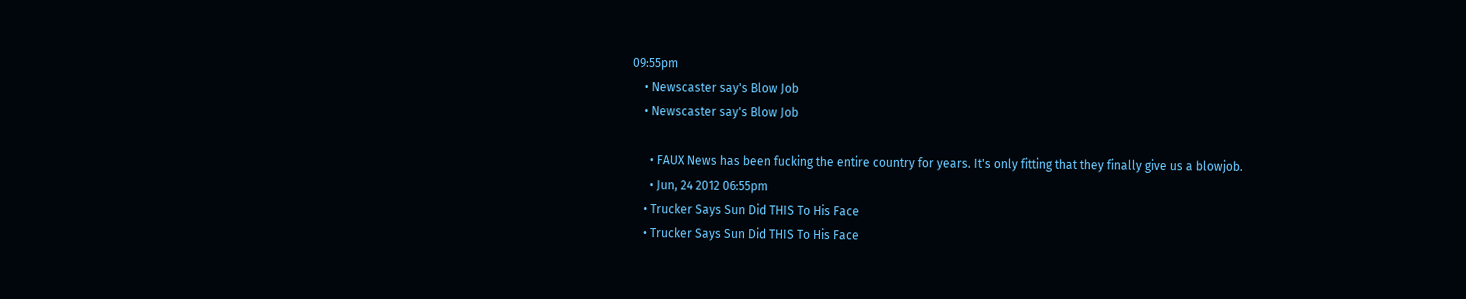09:55pm
    • Newscaster say's Blow Job
    • Newscaster say's Blow Job

      • FAUX News has been fucking the entire country for years. It's only fitting that they finally give us a blowjob.
      • Jun, 24 2012 06:55pm
    • Trucker Says Sun Did THIS To His Face
    • Trucker Says Sun Did THIS To His Face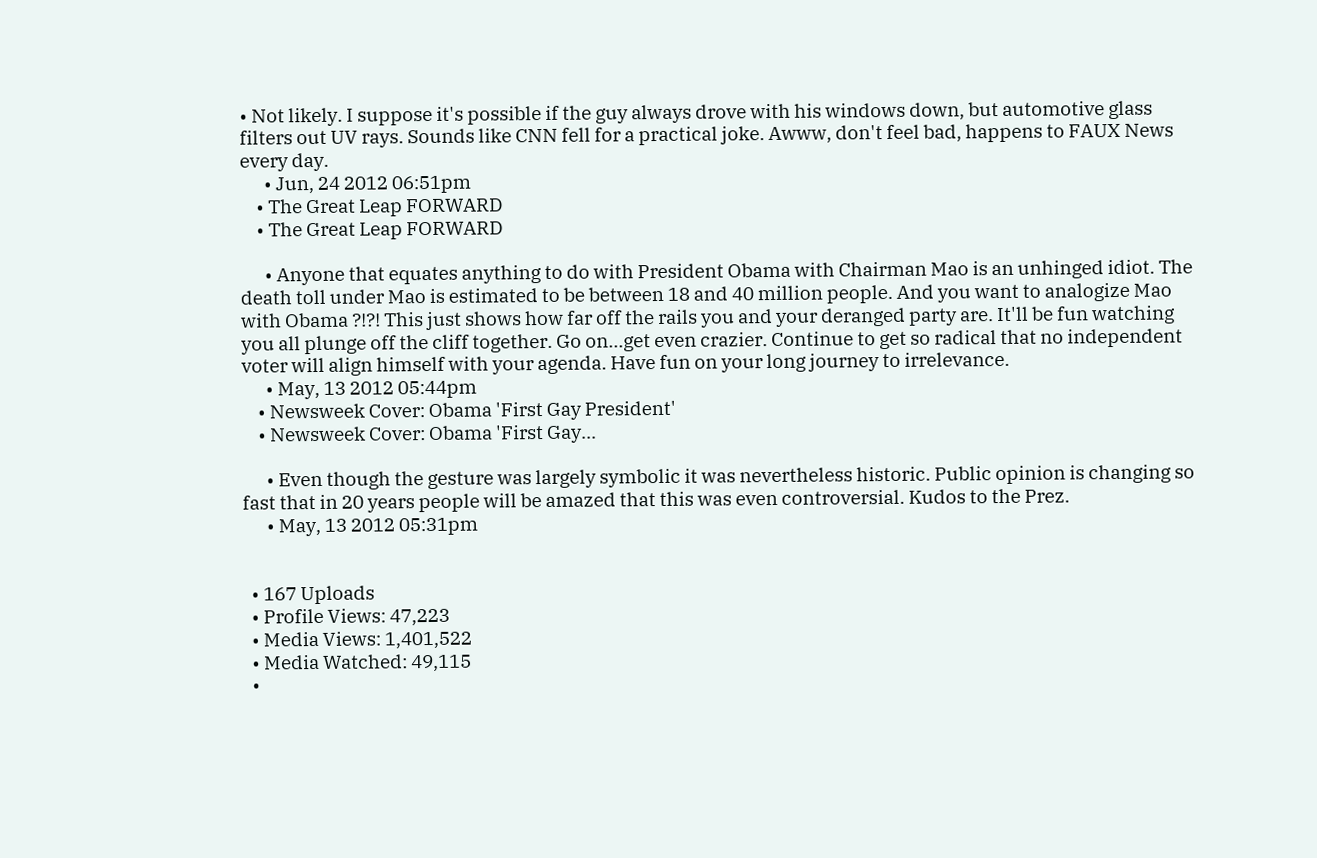• Not likely. I suppose it's possible if the guy always drove with his windows down, but automotive glass filters out UV rays. Sounds like CNN fell for a practical joke. Awww, don't feel bad, happens to FAUX News every day.
      • Jun, 24 2012 06:51pm
    • The Great Leap FORWARD
    • The Great Leap FORWARD

      • Anyone that equates anything to do with President Obama with Chairman Mao is an unhinged idiot. The death toll under Mao is estimated to be between 18 and 40 million people. And you want to analogize Mao with Obama ?!?! This just shows how far off the rails you and your deranged party are. It'll be fun watching you all plunge off the cliff together. Go on...get even crazier. Continue to get so radical that no independent voter will align himself with your agenda. Have fun on your long journey to irrelevance.
      • May, 13 2012 05:44pm
    • Newsweek Cover: Obama 'First Gay President'
    • Newsweek Cover: Obama 'First Gay...

      • Even though the gesture was largely symbolic it was nevertheless historic. Public opinion is changing so fast that in 20 years people will be amazed that this was even controversial. Kudos to the Prez.
      • May, 13 2012 05:31pm


  • 167 Uploads
  • Profile Views: 47,223
  • Media Views: 1,401,522
  • Media Watched: 49,115
  •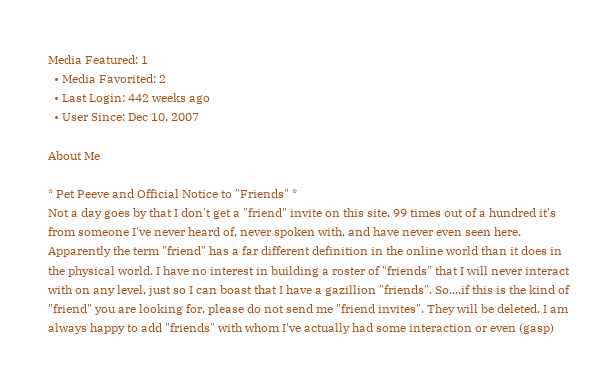Media Featured: 1
  • Media Favorited: 2
  • Last Login: 442 weeks ago
  • User Since: Dec 10, 2007

About Me

* Pet Peeve and Official Notice to "Friends" *
Not a day goes by that I don't get a "friend" invite on this site. 99 times out of a hundred it's from someone I've never heard of, never spoken with, and have never even seen here. Apparently the term "friend" has a far different definition in the online world than it does in the physical world. I have no interest in building a roster of "friends" that I will never interact with on any level, just so I can boast that I have a gazillion "friends". So....if this is the kind of "friend" you are looking for, please do not send me "friend invites". They will be deleted. I am always happy to add "friends" with whom I've actually had some interaction or even (gasp)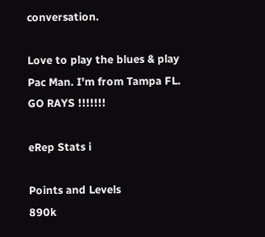conversation.

Love to play the blues & play Pac Man. I'm from Tampa FL. GO RAYS !!!!!!!

eRep Stats i

Points and Levels
890k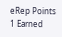eRep Points
1 Earned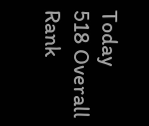Today
518 Overall Rank